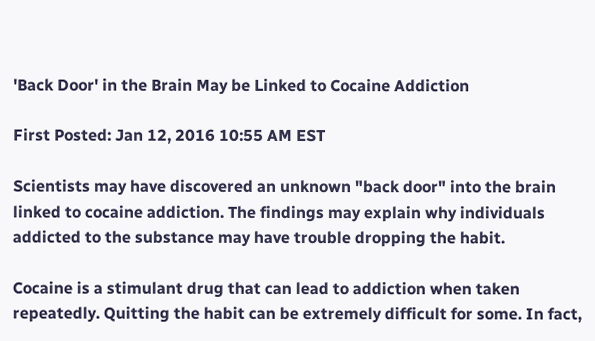'Back Door' in the Brain May be Linked to Cocaine Addiction

First Posted: Jan 12, 2016 10:55 AM EST

Scientists may have discovered an unknown "back door" into the brain linked to cocaine addiction. The findings may explain why individuals addicted to the substance may have trouble dropping the habit.

Cocaine is a stimulant drug that can lead to addiction when taken repeatedly. Quitting the habit can be extremely difficult for some. In fact,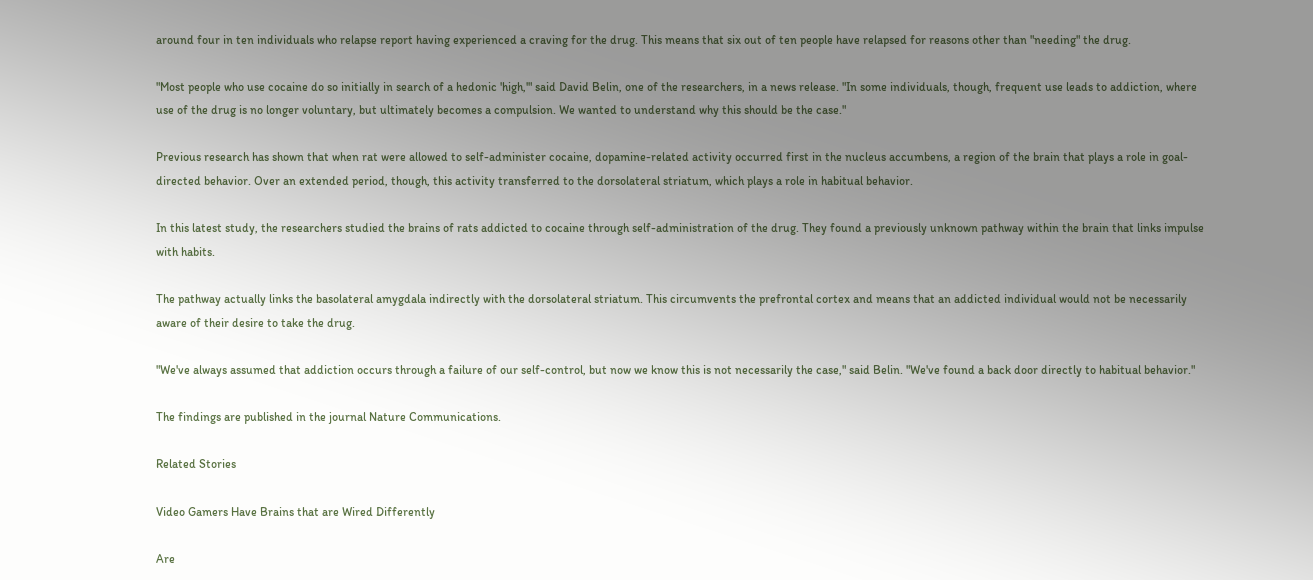around four in ten individuals who relapse report having experienced a craving for the drug. This means that six out of ten people have relapsed for reasons other than "needing" the drug.

"Most people who use cocaine do so initially in search of a hedonic 'high,'" said David Belin, one of the researchers, in a news release. "In some individuals, though, frequent use leads to addiction, where use of the drug is no longer voluntary, but ultimately becomes a compulsion. We wanted to understand why this should be the case."

Previous research has shown that when rat were allowed to self-administer cocaine, dopamine-related activity occurred first in the nucleus accumbens, a region of the brain that plays a role in goal-directed behavior. Over an extended period, though, this activity transferred to the dorsolateral striatum, which plays a role in habitual behavior.

In this latest study, the researchers studied the brains of rats addicted to cocaine through self-administration of the drug. They found a previously unknown pathway within the brain that links impulse with habits.

The pathway actually links the basolateral amygdala indirectly with the dorsolateral striatum. This circumvents the prefrontal cortex and means that an addicted individual would not be necessarily aware of their desire to take the drug.

"We've always assumed that addiction occurs through a failure of our self-control, but now we know this is not necessarily the case," said Belin. "We've found a back door directly to habitual behavior."

The findings are published in the journal Nature Communications.

Related Stories

Video Gamers Have Brains that are Wired Differently

Are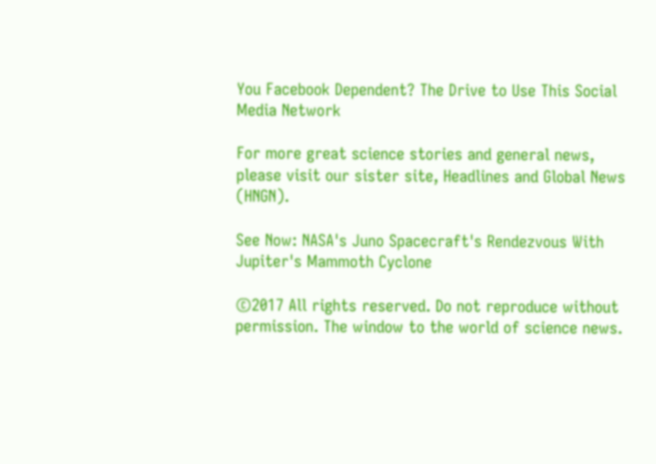You Facebook Dependent? The Drive to Use This Social Media Network

For more great science stories and general news, please visit our sister site, Headlines and Global News (HNGN).

See Now: NASA's Juno Spacecraft's Rendezvous With Jupiter's Mammoth Cyclone

©2017 All rights reserved. Do not reproduce without permission. The window to the world of science news.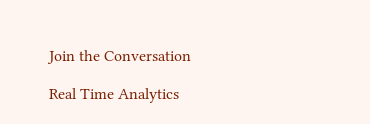Join the Conversation

Real Time Analytics